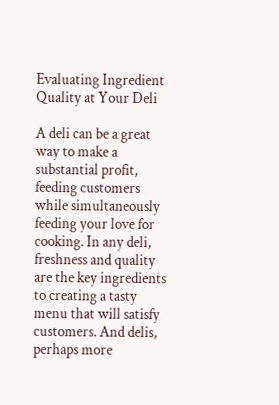Evaluating Ingredient Quality at Your Deli

A deli can be a great way to make a substantial profit, feeding customers while simultaneously feeding your love for cooking. In any deli, freshness and quality are the key ingredients to creating a tasty menu that will satisfy customers. And delis, perhaps more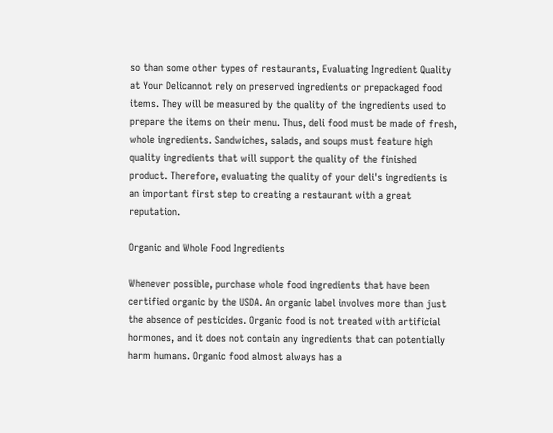so than some other types of restaurants, Evaluating Ingredient Quality at Your Delicannot rely on preserved ingredients or prepackaged food items. They will be measured by the quality of the ingredients used to prepare the items on their menu. Thus, deli food must be made of fresh, whole ingredients. Sandwiches, salads, and soups must feature high quality ingredients that will support the quality of the finished product. Therefore, evaluating the quality of your deli's ingredients is an important first step to creating a restaurant with a great reputation.

Organic and Whole Food Ingredients

Whenever possible, purchase whole food ingredients that have been certified organic by the USDA. An organic label involves more than just the absence of pesticides. Organic food is not treated with artificial hormones, and it does not contain any ingredients that can potentially harm humans. Organic food almost always has a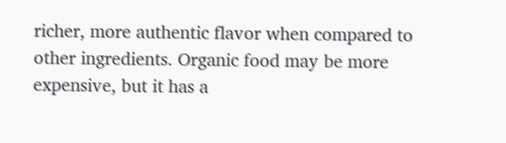richer, more authentic flavor when compared to other ingredients. Organic food may be more expensive, but it has a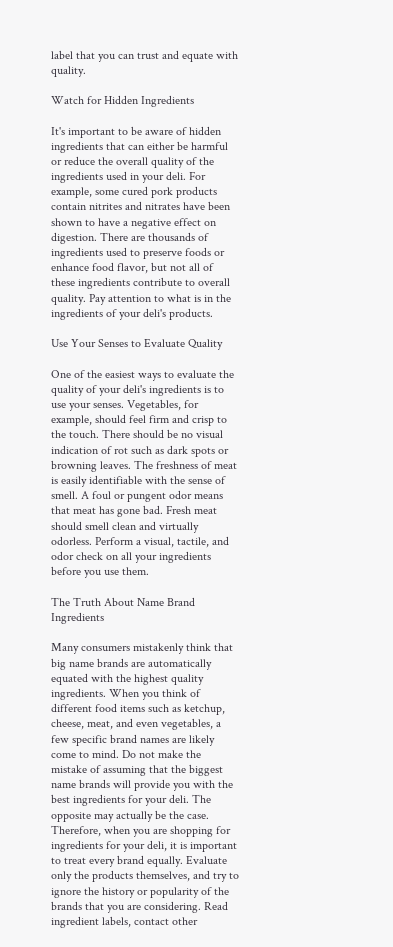label that you can trust and equate with quality.

Watch for Hidden Ingredients

It's important to be aware of hidden ingredients that can either be harmful or reduce the overall quality of the ingredients used in your deli. For example, some cured pork products contain nitrites and nitrates have been shown to have a negative effect on digestion. There are thousands of ingredients used to preserve foods or enhance food flavor, but not all of these ingredients contribute to overall quality. Pay attention to what is in the ingredients of your deli's products.

Use Your Senses to Evaluate Quality

One of the easiest ways to evaluate the quality of your deli's ingredients is to use your senses. Vegetables, for example, should feel firm and crisp to the touch. There should be no visual indication of rot such as dark spots or browning leaves. The freshness of meat is easily identifiable with the sense of smell. A foul or pungent odor means that meat has gone bad. Fresh meat should smell clean and virtually odorless. Perform a visual, tactile, and odor check on all your ingredients before you use them.

The Truth About Name Brand Ingredients

Many consumers mistakenly think that big name brands are automatically equated with the highest quality ingredients. When you think of different food items such as ketchup, cheese, meat, and even vegetables, a few specific brand names are likely come to mind. Do not make the mistake of assuming that the biggest name brands will provide you with the best ingredients for your deli. The opposite may actually be the case. Therefore, when you are shopping for ingredients for your deli, it is important to treat every brand equally. Evaluate only the products themselves, and try to ignore the history or popularity of the brands that you are considering. Read ingredient labels, contact other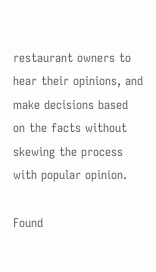restaurant owners to hear their opinions, and make decisions based on the facts without skewing the process with popular opinion.

Found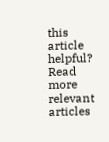this article helpful? Read more relevant articles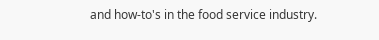and how-to's in the food service industry.